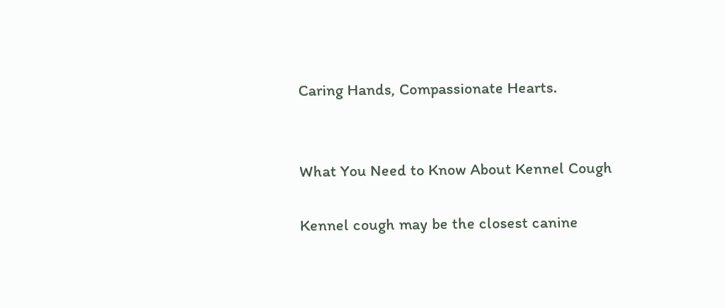Caring Hands, Compassionate Hearts.


What You Need to Know About Kennel Cough

Kennel cough may be the closest canine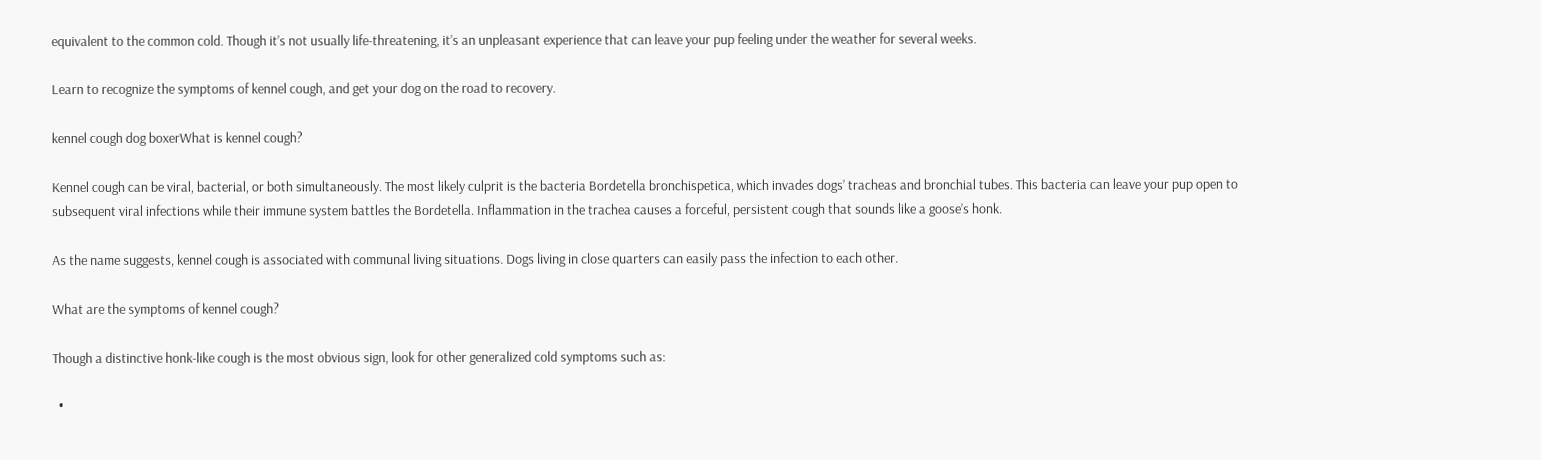equivalent to the common cold. Though it’s not usually life-threatening, it’s an unpleasant experience that can leave your pup feeling under the weather for several weeks.

Learn to recognize the symptoms of kennel cough, and get your dog on the road to recovery.

kennel cough dog boxerWhat is kennel cough?

Kennel cough can be viral, bacterial, or both simultaneously. The most likely culprit is the bacteria Bordetella bronchispetica, which invades dogs’ tracheas and bronchial tubes. This bacteria can leave your pup open to subsequent viral infections while their immune system battles the Bordetella. Inflammation in the trachea causes a forceful, persistent cough that sounds like a goose’s honk.

As the name suggests, kennel cough is associated with communal living situations. Dogs living in close quarters can easily pass the infection to each other.

What are the symptoms of kennel cough?

Though a distinctive honk-like cough is the most obvious sign, look for other generalized cold symptoms such as:

  •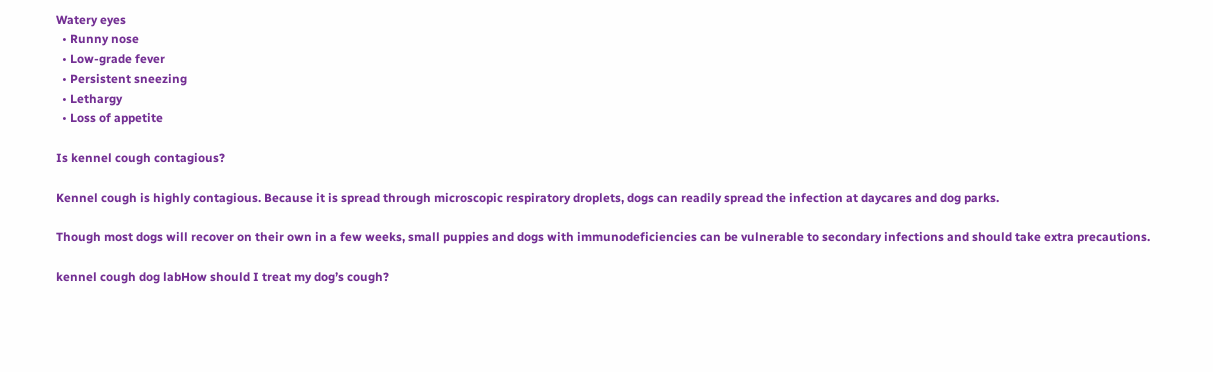Watery eyes
  • Runny nose
  • Low-grade fever
  • Persistent sneezing
  • Lethargy
  • Loss of appetite

Is kennel cough contagious?

Kennel cough is highly contagious. Because it is spread through microscopic respiratory droplets, dogs can readily spread the infection at daycares and dog parks.

Though most dogs will recover on their own in a few weeks, small puppies and dogs with immunodeficiencies can be vulnerable to secondary infections and should take extra precautions.

kennel cough dog labHow should I treat my dog’s cough?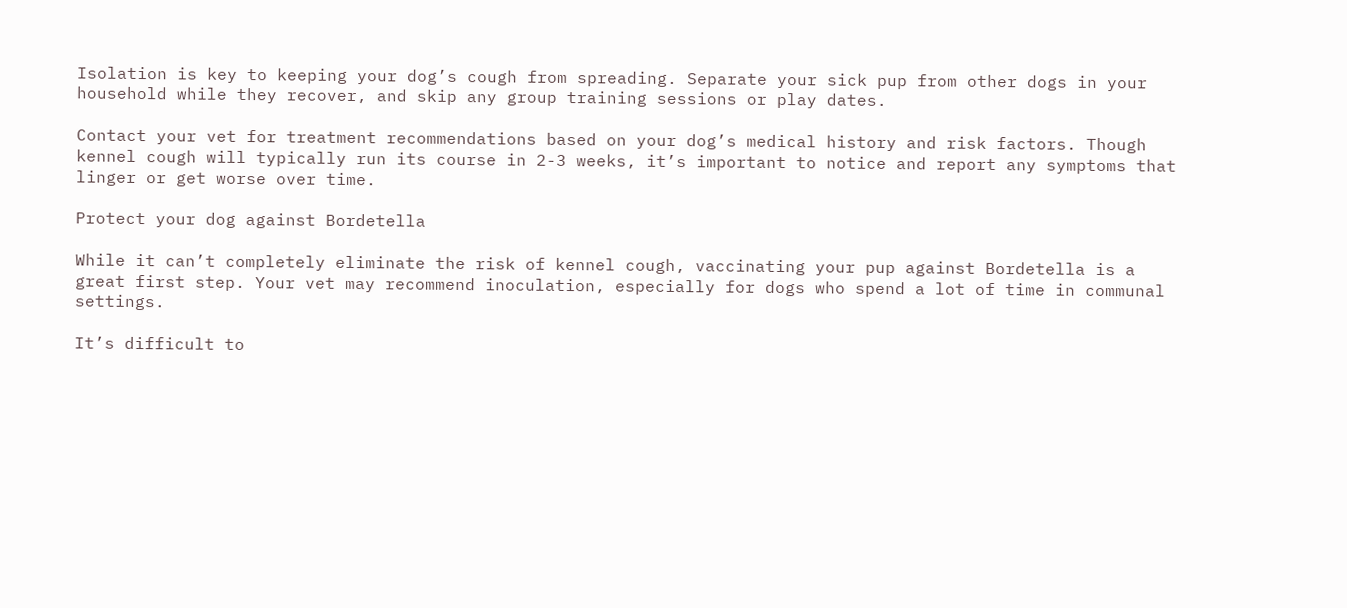Isolation is key to keeping your dog’s cough from spreading. Separate your sick pup from other dogs in your household while they recover, and skip any group training sessions or play dates.

Contact your vet for treatment recommendations based on your dog’s medical history and risk factors. Though kennel cough will typically run its course in 2-3 weeks, it’s important to notice and report any symptoms that linger or get worse over time.

Protect your dog against Bordetella

While it can’t completely eliminate the risk of kennel cough, vaccinating your pup against Bordetella is a great first step. Your vet may recommend inoculation, especially for dogs who spend a lot of time in communal settings.

It’s difficult to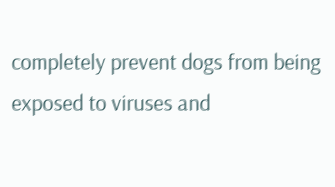completely prevent dogs from being exposed to viruses and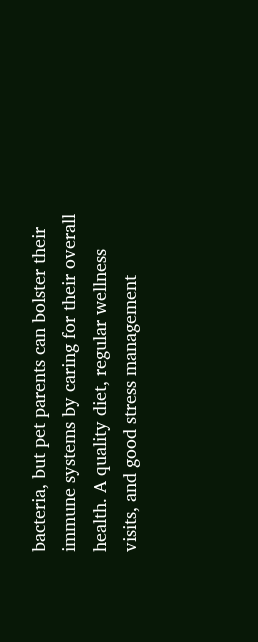bacteria, but pet parents can bolster their immune systems by caring for their overall health. A quality diet, regular wellness visits, and good stress management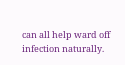can all help ward off infection naturally.